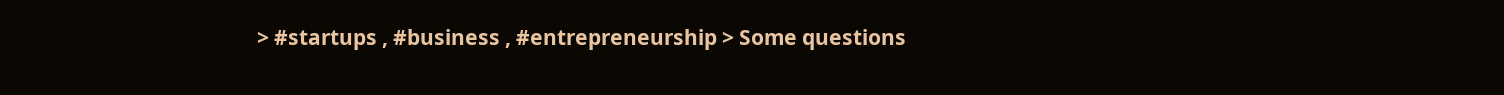> #startups , #business , #entrepreneurship > Some questions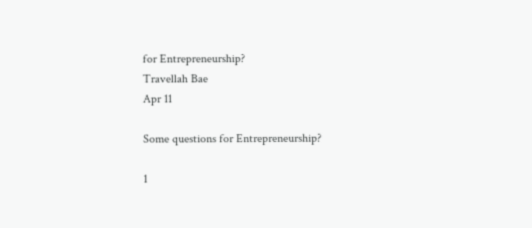for Entrepreneurship?
Travellah Bae
Apr 11

Some questions for Entrepreneurship?

1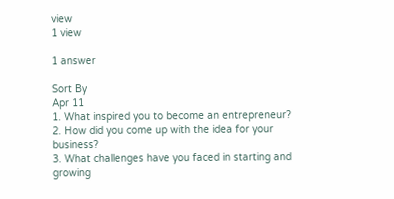view
1 view

1 answer

Sort By
Apr 11
1. What inspired you to become an entrepreneur?
2. How did you come up with the idea for your business?
3. What challenges have you faced in starting and growing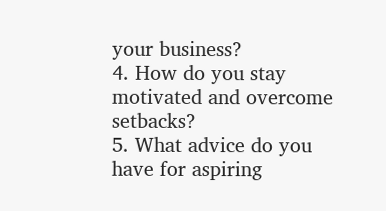your business?
4. How do you stay motivated and overcome setbacks?
5. What advice do you have for aspiring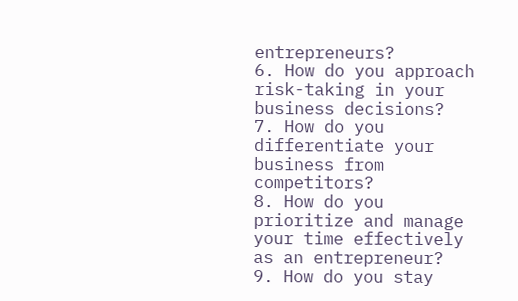entrepreneurs?
6. How do you approach risk-taking in your business decisions?
7. How do you differentiate your business from competitors?
8. How do you prioritize and manage your time effectively as an entrepreneur?
9. How do you stay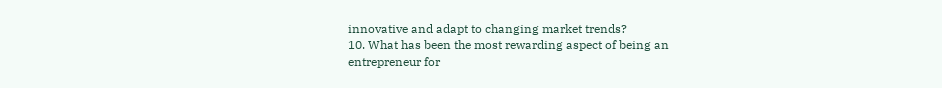innovative and adapt to changing market trends?
10. What has been the most rewarding aspect of being an entrepreneur for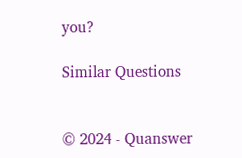you?

Similar Questions


© 2024 - Quanswer